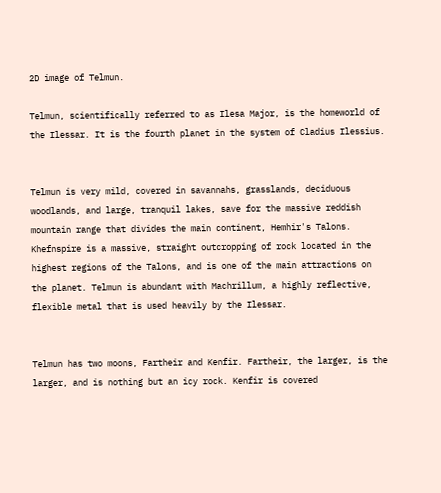2D image of Telmun.

Telmun, scientifically referred to as Ilesa Major, is the homeworld of the Ilessar. It is the fourth planet in the system of Cladius Ilessius.


Telmun is very mild, covered in savannahs, grasslands, deciduous woodlands, and large, tranquil lakes, save for the massive reddish mountain range that divides the main continent, Hemhir's Talons. Khefnspire is a massive, straight outcropping of rock located in the highest regions of the Talons, and is one of the main attractions on the planet. Telmun is abundant with Machrillum, a highly reflective, flexible metal that is used heavily by the Ilessar.


Telmun has two moons, Fartheir and Kenfir. Fartheir, the larger, is the larger, and is nothing but an icy rock. Kenfir is covered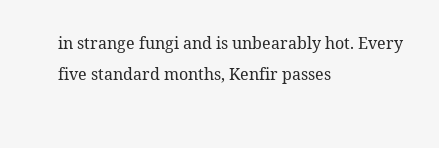in strange fungi and is unbearably hot. Every five standard months, Kenfir passes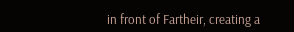in front of Fartheir, creating a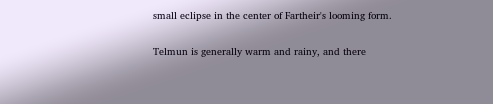small eclipse in the center of Fartheir's looming form.


Telmun is generally warm and rainy, and there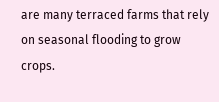are many terraced farms that rely on seasonal flooding to grow crops.